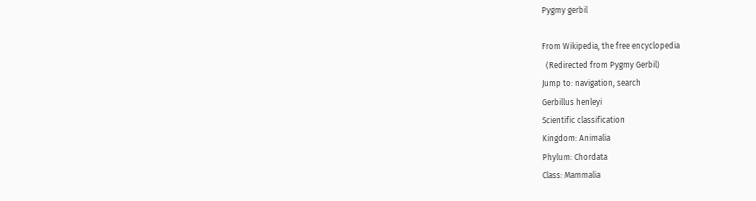Pygmy gerbil

From Wikipedia, the free encyclopedia
  (Redirected from Pygmy Gerbil)
Jump to: navigation, search
Gerbillus henleyi
Scientific classification
Kingdom: Animalia
Phylum: Chordata
Class: Mammalia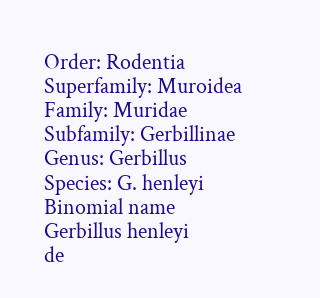Order: Rodentia
Superfamily: Muroidea
Family: Muridae
Subfamily: Gerbillinae
Genus: Gerbillus
Species: G. henleyi
Binomial name
Gerbillus henleyi
de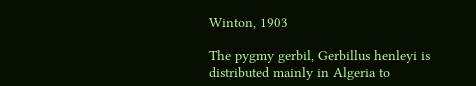Winton, 1903

The pygmy gerbil, Gerbillus henleyi is distributed mainly in Algeria to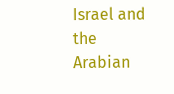Israel and the Arabian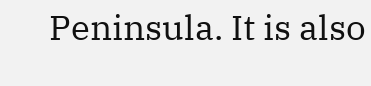Peninsula. It is also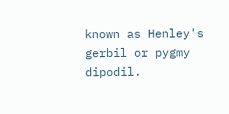known as Henley's gerbil or pygmy dipodil.